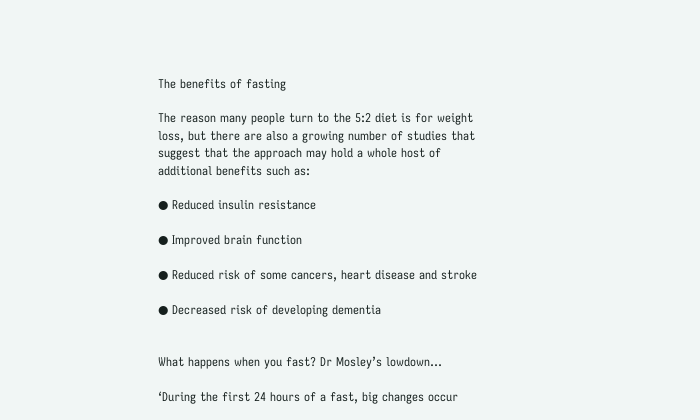The benefits of fasting

The reason many people turn to the 5:2 diet is for weight loss, but there are also a growing number of studies that suggest that the approach may hold a whole host of additional benefits such as:

● Reduced insulin resistance

● Improved brain function

● Reduced risk of some cancers, heart disease and stroke

● Decreased risk of developing dementia


What happens when you fast? Dr Mosley’s lowdown…

‘During the first 24 hours of a fast, big changes occur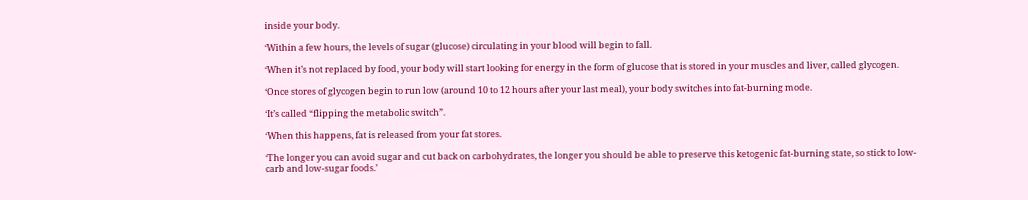inside your body.

‘Within a few hours, the levels of sugar (glucose) circulating in your blood will begin to fall.

‘When it’s not replaced by food, your body will start looking for energy in the form of glucose that is stored in your muscles and liver, called glycogen.

‘Once stores of glycogen begin to run low (around 10 to 12 hours after your last meal), your body switches into fat-burning mode.

‘It’s called “flipping the metabolic switch”.

‘When this happens, fat is released from your fat stores.

‘The longer you can avoid sugar and cut back on carbohydrates, the longer you should be able to preserve this ketogenic fat-burning state, so stick to low-carb and low-sugar foods.’